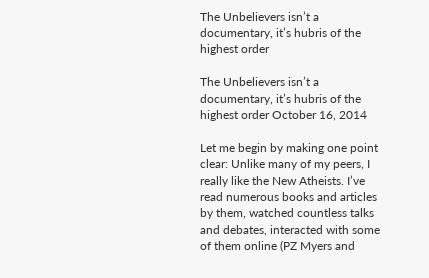The Unbelievers isn’t a documentary, it’s hubris of the highest order

The Unbelievers isn’t a documentary, it’s hubris of the highest order October 16, 2014

Let me begin by making one point clear: Unlike many of my peers, I really like the New Atheists. I’ve read numerous books and articles by them, watched countless talks and debates, interacted with some of them online (PZ Myers and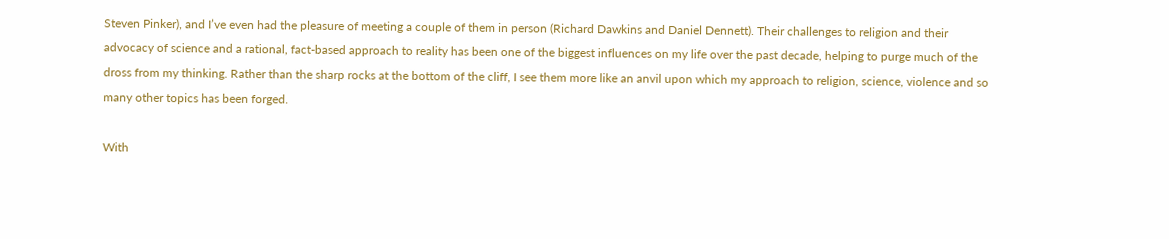Steven Pinker), and I’ve even had the pleasure of meeting a couple of them in person (Richard Dawkins and Daniel Dennett). Their challenges to religion and their advocacy of science and a rational, fact-based approach to reality has been one of the biggest influences on my life over the past decade, helping to purge much of the dross from my thinking. Rather than the sharp rocks at the bottom of the cliff, I see them more like an anvil upon which my approach to religion, science, violence and so many other topics has been forged.

With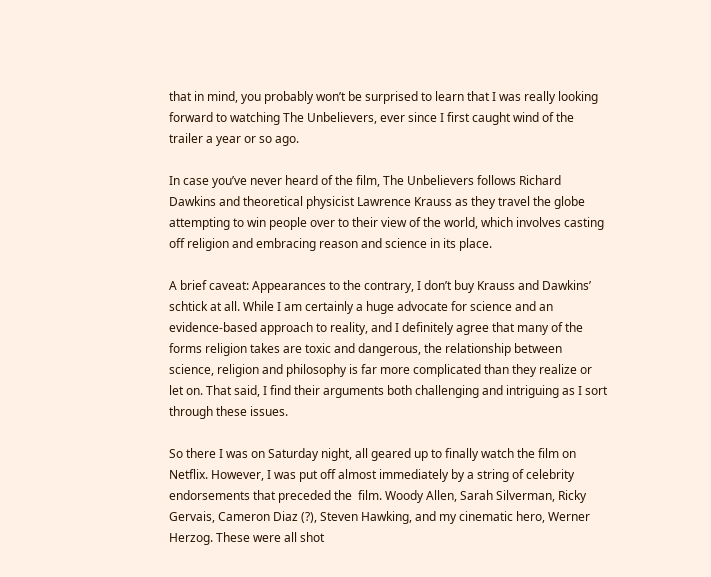that in mind, you probably won’t be surprised to learn that I was really looking forward to watching The Unbelievers, ever since I first caught wind of the trailer a year or so ago.

In case you’ve never heard of the film, The Unbelievers follows Richard Dawkins and theoretical physicist Lawrence Krauss as they travel the globe attempting to win people over to their view of the world, which involves casting off religion and embracing reason and science in its place.

A brief caveat: Appearances to the contrary, I don’t buy Krauss and Dawkins’ schtick at all. While I am certainly a huge advocate for science and an evidence-based approach to reality, and I definitely agree that many of the forms religion takes are toxic and dangerous, the relationship between science, religion and philosophy is far more complicated than they realize or let on. That said, I find their arguments both challenging and intriguing as I sort through these issues.

So there I was on Saturday night, all geared up to finally watch the film on Netflix. However, I was put off almost immediately by a string of celebrity endorsements that preceded the  film. Woody Allen, Sarah Silverman, Ricky Gervais, Cameron Diaz (?), Steven Hawking, and my cinematic hero, Werner Herzog. These were all shot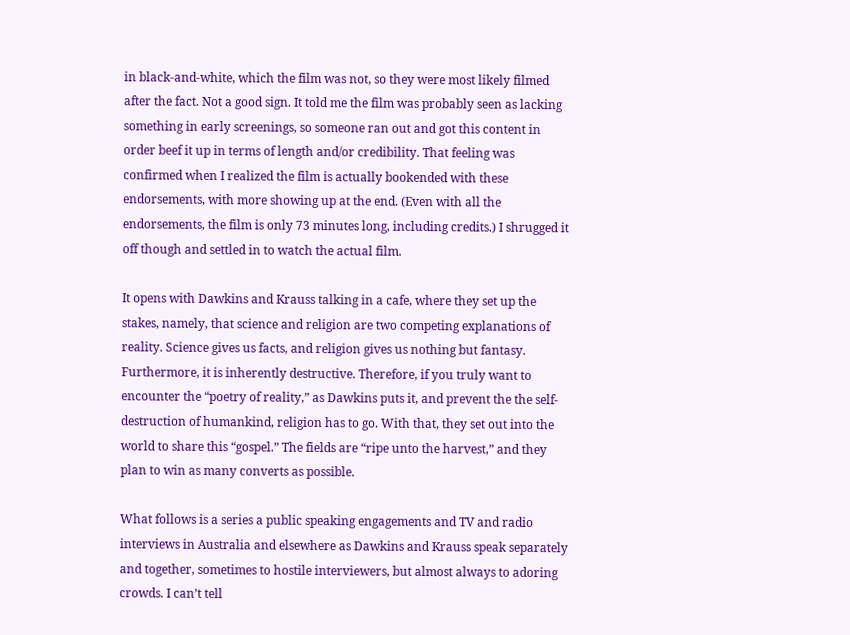in black-and-white, which the film was not, so they were most likely filmed after the fact. Not a good sign. It told me the film was probably seen as lacking something in early screenings, so someone ran out and got this content in order beef it up in terms of length and/or credibility. That feeling was confirmed when I realized the film is actually bookended with these endorsements, with more showing up at the end. (Even with all the endorsements, the film is only 73 minutes long, including credits.) I shrugged it off though and settled in to watch the actual film.

It opens with Dawkins and Krauss talking in a cafe, where they set up the stakes, namely, that science and religion are two competing explanations of reality. Science gives us facts, and religion gives us nothing but fantasy. Furthermore, it is inherently destructive. Therefore, if you truly want to encounter the “poetry of reality,” as Dawkins puts it, and prevent the the self-destruction of humankind, religion has to go. With that, they set out into the world to share this “gospel.” The fields are “ripe unto the harvest,” and they plan to win as many converts as possible.

What follows is a series a public speaking engagements and TV and radio interviews in Australia and elsewhere as Dawkins and Krauss speak separately and together, sometimes to hostile interviewers, but almost always to adoring crowds. I can’t tell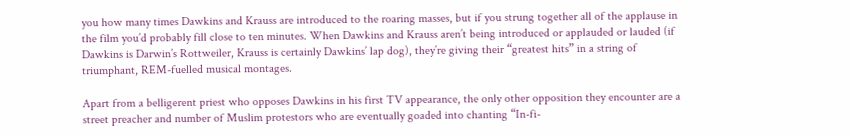you how many times Dawkins and Krauss are introduced to the roaring masses, but if you strung together all of the applause in the film you’d probably fill close to ten minutes. When Dawkins and Krauss aren’t being introduced or applauded or lauded (if Dawkins is Darwin’s Rottweiler, Krauss is certainly Dawkins’ lap dog), they’re giving their “greatest hits” in a string of triumphant, REM-fuelled musical montages.

Apart from a belligerent priest who opposes Dawkins in his first TV appearance, the only other opposition they encounter are a street preacher and number of Muslim protestors who are eventually goaded into chanting “In-fi-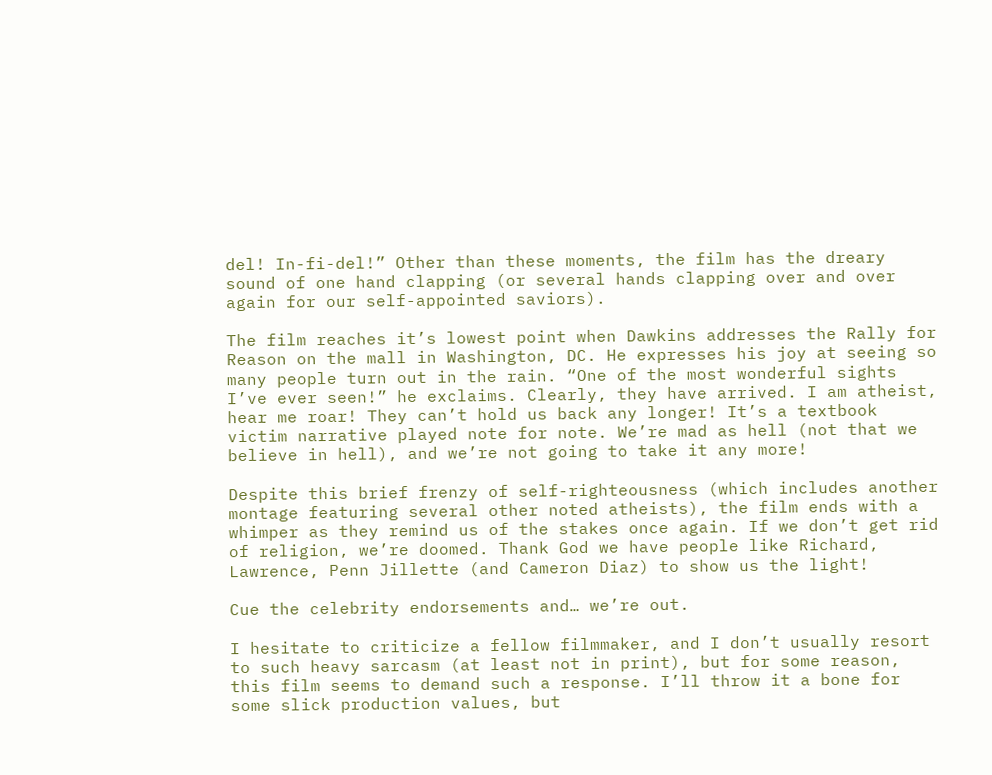del! In-fi-del!” Other than these moments, the film has the dreary sound of one hand clapping (or several hands clapping over and over again for our self-appointed saviors).

The film reaches it’s lowest point when Dawkins addresses the Rally for Reason on the mall in Washington, DC. He expresses his joy at seeing so many people turn out in the rain. “One of the most wonderful sights I’ve ever seen!” he exclaims. Clearly, they have arrived. I am atheist, hear me roar! They can’t hold us back any longer! It’s a textbook victim narrative played note for note. We’re mad as hell (not that we believe in hell), and we’re not going to take it any more!

Despite this brief frenzy of self-righteousness (which includes another montage featuring several other noted atheists), the film ends with a whimper as they remind us of the stakes once again. If we don’t get rid of religion, we’re doomed. Thank God we have people like Richard, Lawrence, Penn Jillette (and Cameron Diaz) to show us the light!

Cue the celebrity endorsements and… we’re out.

I hesitate to criticize a fellow filmmaker, and I don’t usually resort to such heavy sarcasm (at least not in print), but for some reason, this film seems to demand such a response. I’ll throw it a bone for some slick production values, but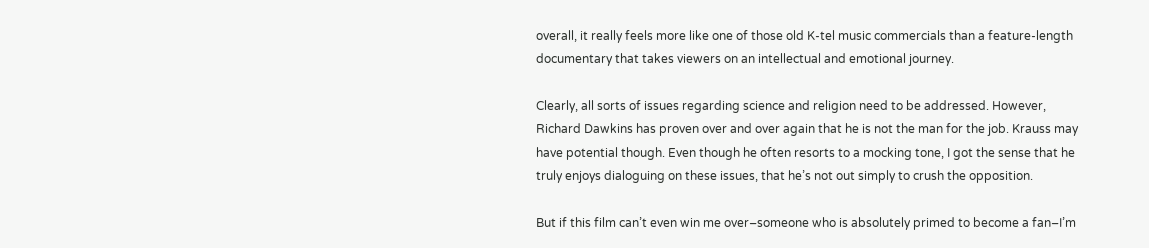overall, it really feels more like one of those old K-tel music commercials than a feature-length documentary that takes viewers on an intellectual and emotional journey.

Clearly, all sorts of issues regarding science and religion need to be addressed. However, Richard Dawkins has proven over and over again that he is not the man for the job. Krauss may have potential though. Even though he often resorts to a mocking tone, I got the sense that he truly enjoys dialoguing on these issues, that he’s not out simply to crush the opposition.

But if this film can’t even win me over–someone who is absolutely primed to become a fan–I’m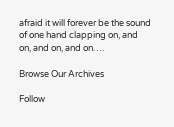afraid it will forever be the sound of one hand clapping on, and on, and on, and on….

Browse Our Archives

Follow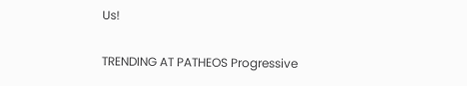Us!

TRENDING AT PATHEOS Progressive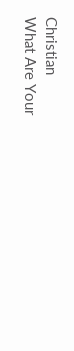Christian
What Are Your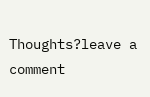Thoughts?leave a comment